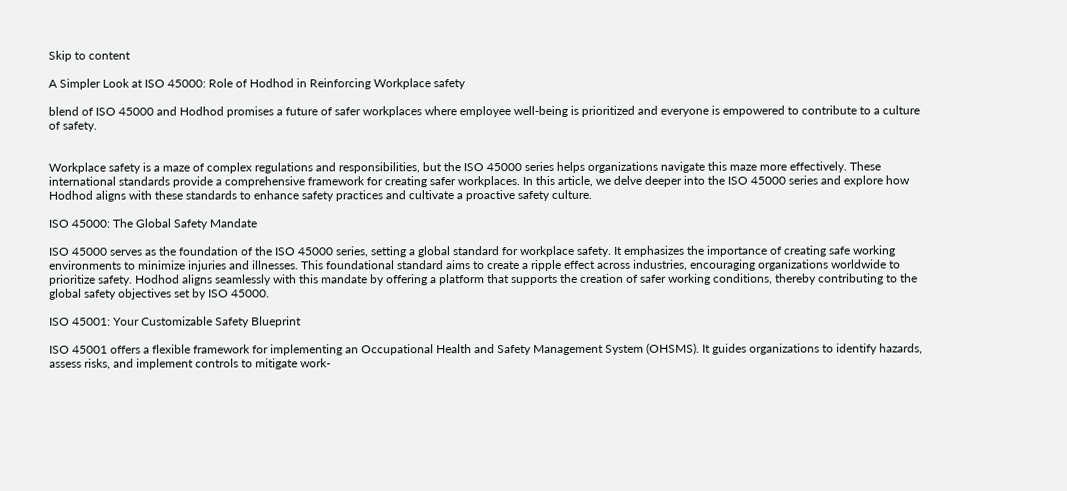Skip to content

A Simpler Look at ISO 45000: Role of Hodhod in Reinforcing Workplace safety

blend of ISO 45000 and Hodhod promises a future of safer workplaces where employee well-being is prioritized and everyone is empowered to contribute to a culture of safety.


Workplace safety is a maze of complex regulations and responsibilities, but the ISO 45000 series helps organizations navigate this maze more effectively. These international standards provide a comprehensive framework for creating safer workplaces. In this article, we delve deeper into the ISO 45000 series and explore how Hodhod aligns with these standards to enhance safety practices and cultivate a proactive safety culture.

ISO 45000: The Global Safety Mandate

ISO 45000 serves as the foundation of the ISO 45000 series, setting a global standard for workplace safety. It emphasizes the importance of creating safe working environments to minimize injuries and illnesses. This foundational standard aims to create a ripple effect across industries, encouraging organizations worldwide to prioritize safety. Hodhod aligns seamlessly with this mandate by offering a platform that supports the creation of safer working conditions, thereby contributing to the global safety objectives set by ISO 45000.

ISO 45001: Your Customizable Safety Blueprint

ISO 45001 offers a flexible framework for implementing an Occupational Health and Safety Management System (OHSMS). It guides organizations to identify hazards, assess risks, and implement controls to mitigate work-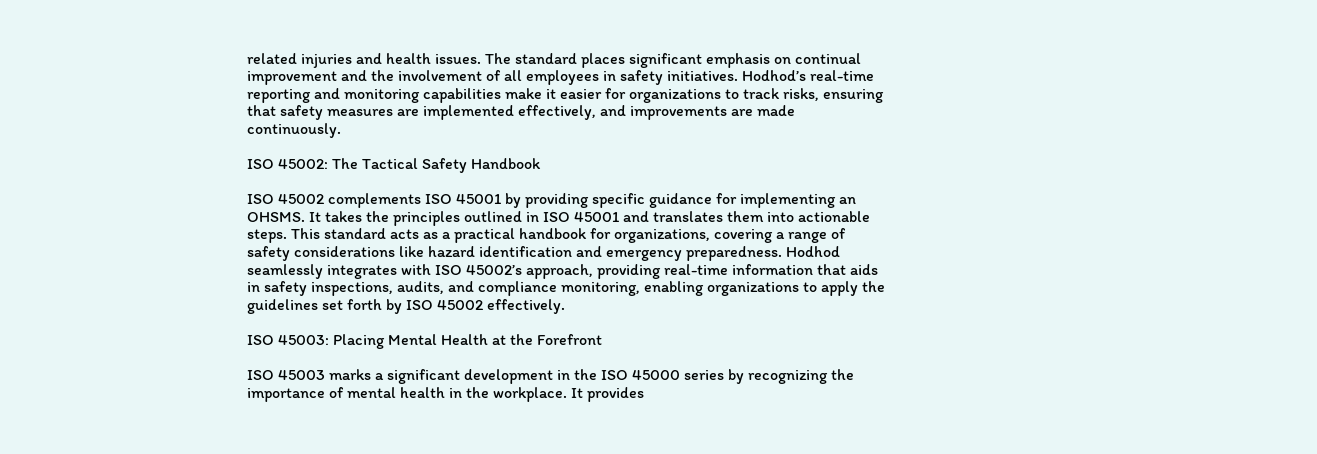related injuries and health issues. The standard places significant emphasis on continual improvement and the involvement of all employees in safety initiatives. Hodhod’s real-time reporting and monitoring capabilities make it easier for organizations to track risks, ensuring that safety measures are implemented effectively, and improvements are made continuously.

ISO 45002: The Tactical Safety Handbook

ISO 45002 complements ISO 45001 by providing specific guidance for implementing an OHSMS. It takes the principles outlined in ISO 45001 and translates them into actionable steps. This standard acts as a practical handbook for organizations, covering a range of safety considerations like hazard identification and emergency preparedness. Hodhod seamlessly integrates with ISO 45002’s approach, providing real-time information that aids in safety inspections, audits, and compliance monitoring, enabling organizations to apply the guidelines set forth by ISO 45002 effectively.

ISO 45003: Placing Mental Health at the Forefront

ISO 45003 marks a significant development in the ISO 45000 series by recognizing the importance of mental health in the workplace. It provides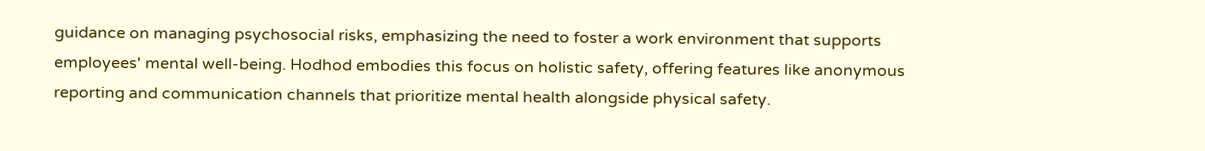guidance on managing psychosocial risks, emphasizing the need to foster a work environment that supports employees' mental well-being. Hodhod embodies this focus on holistic safety, offering features like anonymous reporting and communication channels that prioritize mental health alongside physical safety.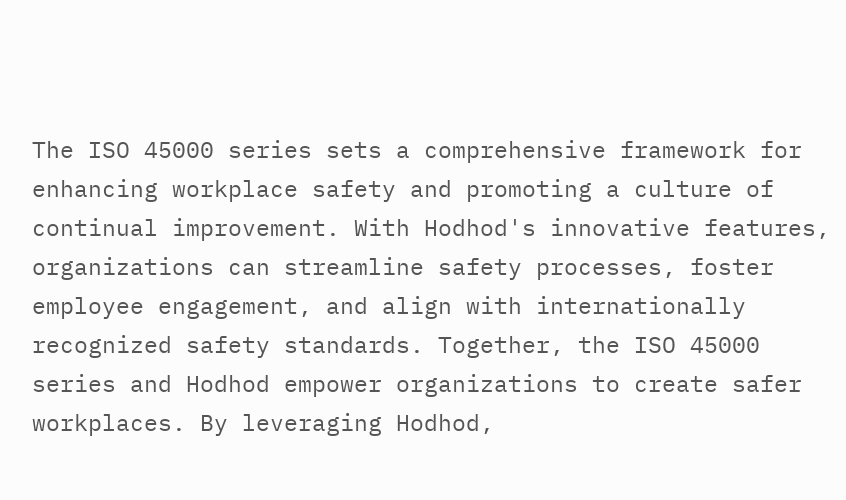The ISO 45000 series sets a comprehensive framework for enhancing workplace safety and promoting a culture of continual improvement. With Hodhod's innovative features, organizations can streamline safety processes, foster employee engagement, and align with internationally recognized safety standards. Together, the ISO 45000 series and Hodhod empower organizations to create safer workplaces. By leveraging Hodhod,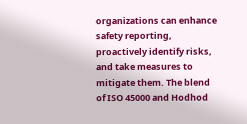organizations can enhance safety reporting, proactively identify risks, and take measures to mitigate them. The blend of ISO 45000 and Hodhod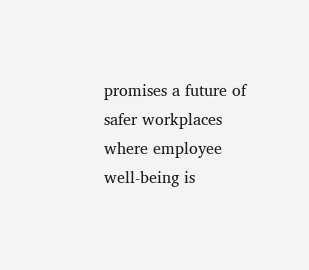promises a future of safer workplaces where employee well-being is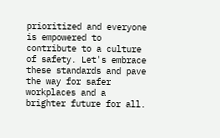prioritized and everyone is empowered to contribute to a culture of safety. Let's embrace these standards and pave the way for safer workplaces and a brighter future for all.